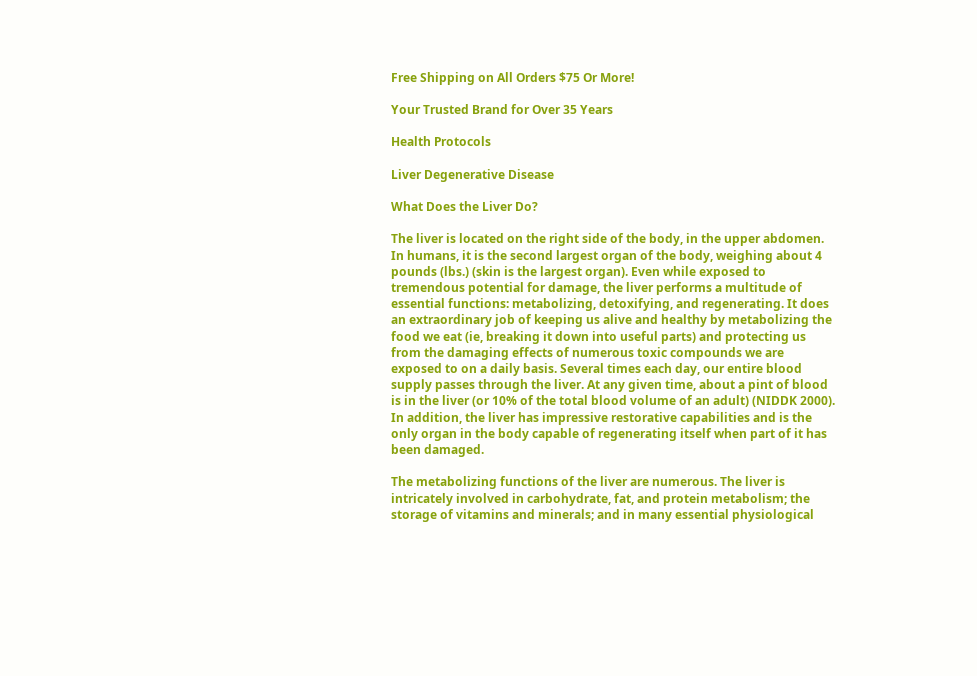Free Shipping on All Orders $75 Or More!

Your Trusted Brand for Over 35 Years

Health Protocols

Liver Degenerative Disease

What Does the Liver Do?

The liver is located on the right side of the body, in the upper abdomen. In humans, it is the second largest organ of the body, weighing about 4 pounds (lbs.) (skin is the largest organ). Even while exposed to tremendous potential for damage, the liver performs a multitude of essential functions: metabolizing, detoxifying, and regenerating. It does an extraordinary job of keeping us alive and healthy by metabolizing the food we eat (ie, breaking it down into useful parts) and protecting us from the damaging effects of numerous toxic compounds we are exposed to on a daily basis. Several times each day, our entire blood supply passes through the liver. At any given time, about a pint of blood is in the liver (or 10% of the total blood volume of an adult) (NIDDK 2000). In addition, the liver has impressive restorative capabilities and is the only organ in the body capable of regenerating itself when part of it has been damaged.

The metabolizing functions of the liver are numerous. The liver is intricately involved in carbohydrate, fat, and protein metabolism; the storage of vitamins and minerals; and in many essential physiological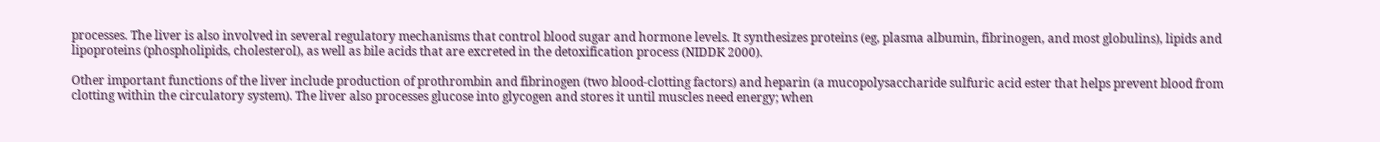processes. The liver is also involved in several regulatory mechanisms that control blood sugar and hormone levels. It synthesizes proteins (eg, plasma albumin, fibrinogen, and most globulins), lipids and lipoproteins (phospholipids, cholesterol), as well as bile acids that are excreted in the detoxification process (NIDDK 2000).

Other important functions of the liver include production of prothrombin and fibrinogen (two blood-clotting factors) and heparin (a mucopolysaccharide sulfuric acid ester that helps prevent blood from clotting within the circulatory system). The liver also processes glucose into glycogen and stores it until muscles need energy; when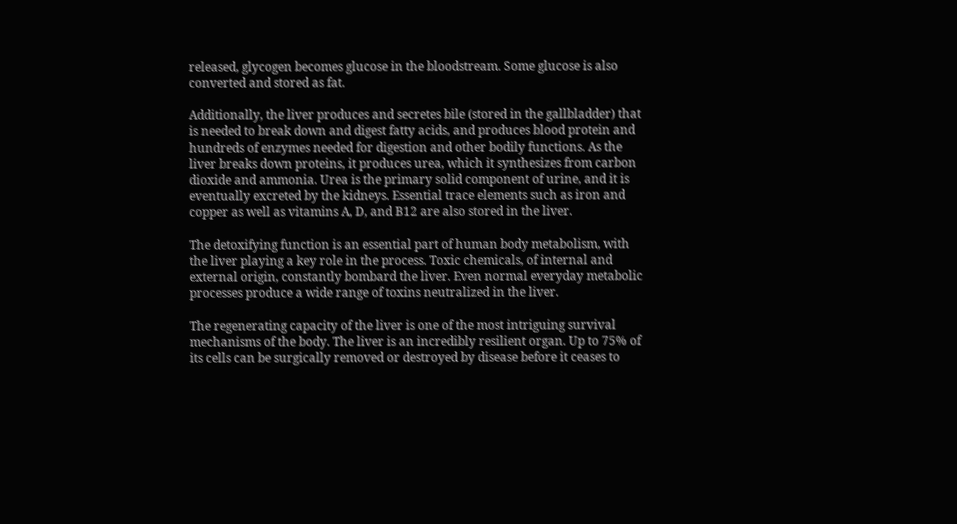released, glycogen becomes glucose in the bloodstream. Some glucose is also converted and stored as fat.

Additionally, the liver produces and secretes bile (stored in the gallbladder) that is needed to break down and digest fatty acids, and produces blood protein and hundreds of enzymes needed for digestion and other bodily functions. As the liver breaks down proteins, it produces urea, which it synthesizes from carbon dioxide and ammonia. Urea is the primary solid component of urine, and it is eventually excreted by the kidneys. Essential trace elements such as iron and copper as well as vitamins A, D, and B12 are also stored in the liver.

The detoxifying function is an essential part of human body metabolism, with the liver playing a key role in the process. Toxic chemicals, of internal and external origin, constantly bombard the liver. Even normal everyday metabolic processes produce a wide range of toxins neutralized in the liver.

The regenerating capacity of the liver is one of the most intriguing survival mechanisms of the body. The liver is an incredibly resilient organ. Up to 75% of its cells can be surgically removed or destroyed by disease before it ceases to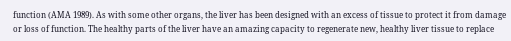function (AMA 1989). As with some other organs, the liver has been designed with an excess of tissue to protect it from damage or loss of function. The healthy parts of the liver have an amazing capacity to regenerate new, healthy liver tissue to replace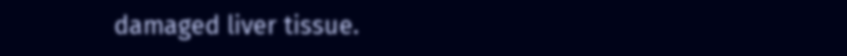damaged liver tissue.